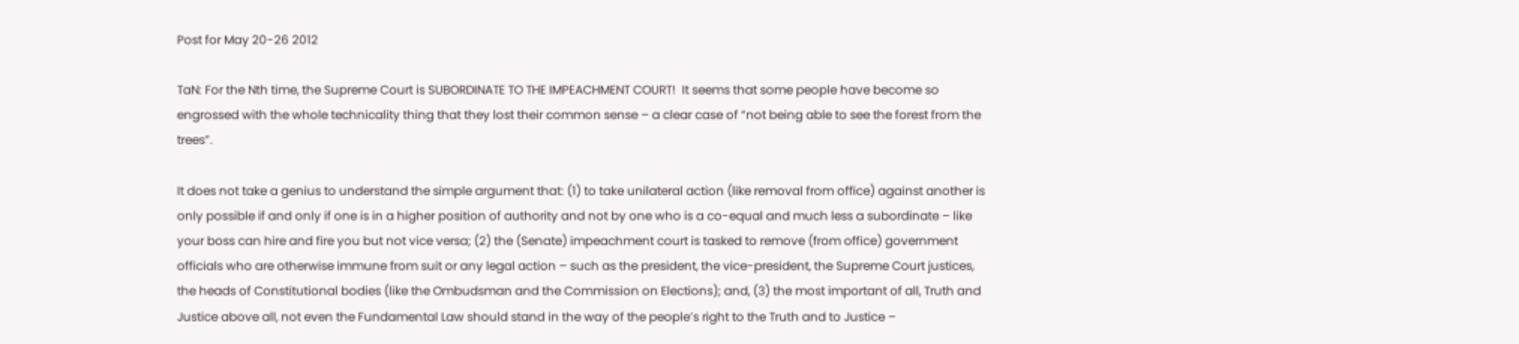Post for May 20-26 2012

TaN: For the Nth time, the Supreme Court is SUBORDINATE TO THE IMPEACHMENT COURT!  It seems that some people have become so engrossed with the whole technicality thing that they lost their common sense – a clear case of “not being able to see the forest from the trees”.

It does not take a genius to understand the simple argument that: (1) to take unilateral action (like removal from office) against another is only possible if and only if one is in a higher position of authority and not by one who is a co-equal and much less a subordinate – like your boss can hire and fire you but not vice versa; (2) the (Senate) impeachment court is tasked to remove (from office) government officials who are otherwise immune from suit or any legal action – such as the president, the vice-president, the Supreme Court justices, the heads of Constitutional bodies (like the Ombudsman and the Commission on Elections); and, (3) the most important of all, Truth and Justice above all, not even the Fundamental Law should stand in the way of the people’s right to the Truth and to Justice –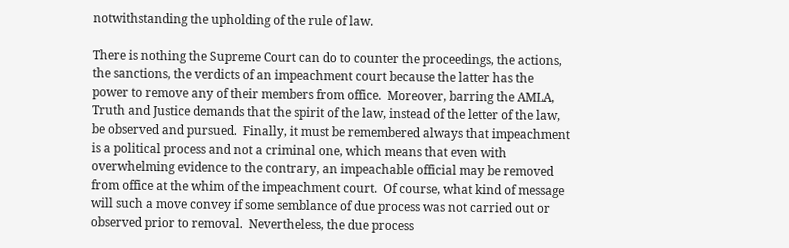notwithstanding the upholding of the rule of law.

There is nothing the Supreme Court can do to counter the proceedings, the actions, the sanctions, the verdicts of an impeachment court because the latter has the power to remove any of their members from office.  Moreover, barring the AMLA, Truth and Justice demands that the spirit of the law, instead of the letter of the law, be observed and pursued.  Finally, it must be remembered always that impeachment is a political process and not a criminal one, which means that even with overwhelming evidence to the contrary, an impeachable official may be removed from office at the whim of the impeachment court.  Of course, what kind of message will such a move convey if some semblance of due process was not carried out or observed prior to removal.  Nevertheless, the due process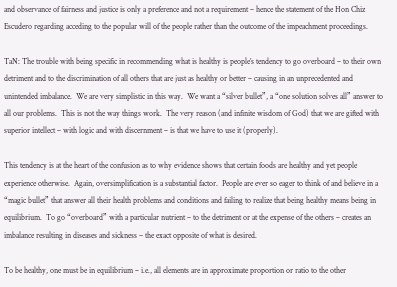and observance of fairness and justice is only a preference and not a requirement – hence the statement of the Hon Chiz Escudero regarding acceding to the popular will of the people rather than the outcome of the impeachment proceedings.

TaN: The trouble with being specific in recommending what is healthy is people’s tendency to go overboard – to their own detriment and to the discrimination of all others that are just as healthy or better – causing in an unprecedented and unintended imbalance.  We are very simplistic in this way.  We want a “silver bullet”, a “one solution solves all” answer to all our problems.  This is not the way things work.  The very reason (and infinite wisdom of God) that we are gifted with superior intellect – with logic and with discernment – is that we have to use it (properly).

This tendency is at the heart of the confusion as to why evidence shows that certain foods are healthy and yet people experience otherwise.  Again, oversimplification is a substantial factor.  People are ever so eager to think of and believe in a “magic bullet” that answer all their health problems and conditions and failing to realize that being healthy means being in equilibrium.  To go “overboard” with a particular nutrient – to the detriment or at the expense of the others – creates an imbalance resulting in diseases and sickness – the exact opposite of what is desired.

To be healthy, one must be in equilibrium – i.e., all elements are in approximate proportion or ratio to the other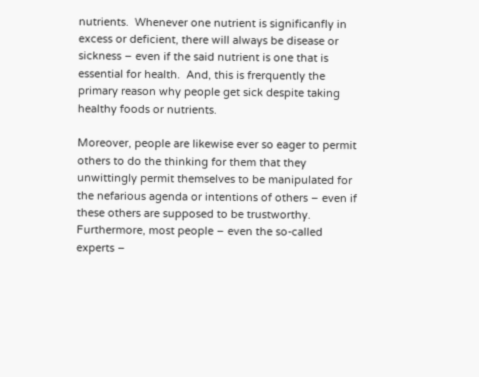nutrients.  Whenever one nutrient is significanfly in excess or deficient, there will always be disease or sickness – even if the said nutrient is one that is essential for health.  And, this is frerquently the primary reason why people get sick despite taking healthy foods or nutrients.

Moreover, people are likewise ever so eager to permit others to do the thinking for them that they unwittingly permit themselves to be manipulated for the nefarious agenda or intentions of others – even if these others are supposed to be trustworthy.  Furthermore, most people – even the so-called experts –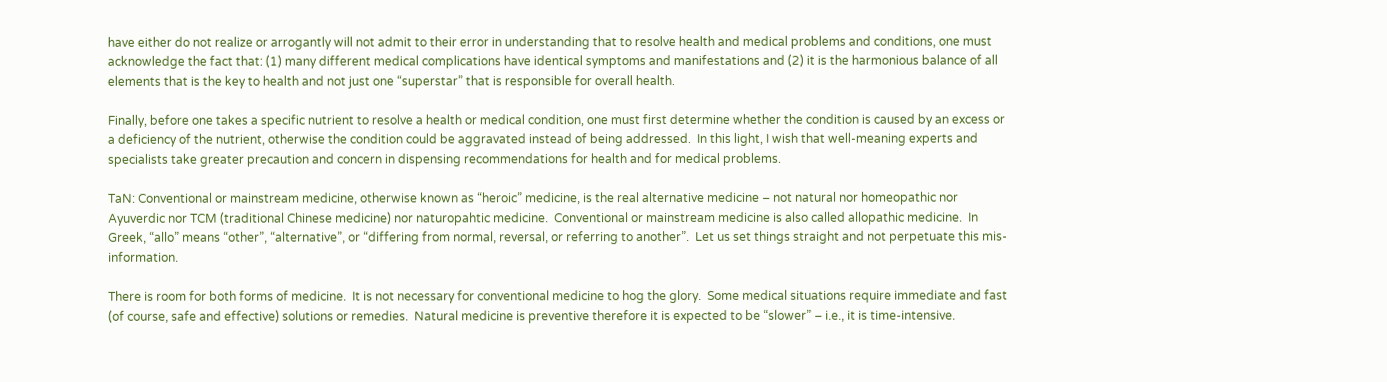have either do not realize or arrogantly will not admit to their error in understanding that to resolve health and medical problems and conditions, one must acknowledge the fact that: (1) many different medical complications have identical symptoms and manifestations and (2) it is the harmonious balance of all elements that is the key to health and not just one “superstar” that is responsible for overall health.

Finally, before one takes a specific nutrient to resolve a health or medical condition, one must first determine whether the condition is caused by an excess or a deficiency of the nutrient, otherwise the condition could be aggravated instead of being addressed.  In this light, I wish that well-meaning experts and specialists take greater precaution and concern in dispensing recommendations for health and for medical problems.

TaN: Conventional or mainstream medicine, otherwise known as “heroic” medicine, is the real alternative medicine – not natural nor homeopathic nor Ayuverdic nor TCM (traditional Chinese medicine) nor naturopahtic medicine.  Conventional or mainstream medicine is also called allopathic medicine.  In Greek, “allo” means “other”, “alternative”, or “differing from normal, reversal, or referring to another”.  Let us set things straight and not perpetuate this mis-information.

There is room for both forms of medicine.  It is not necessary for conventional medicine to hog the glory.  Some medical situations require immediate and fast (of course, safe and effective) solutions or remedies.  Natural medicine is preventive therefore it is expected to be “slower” – i.e., it is time-intensive.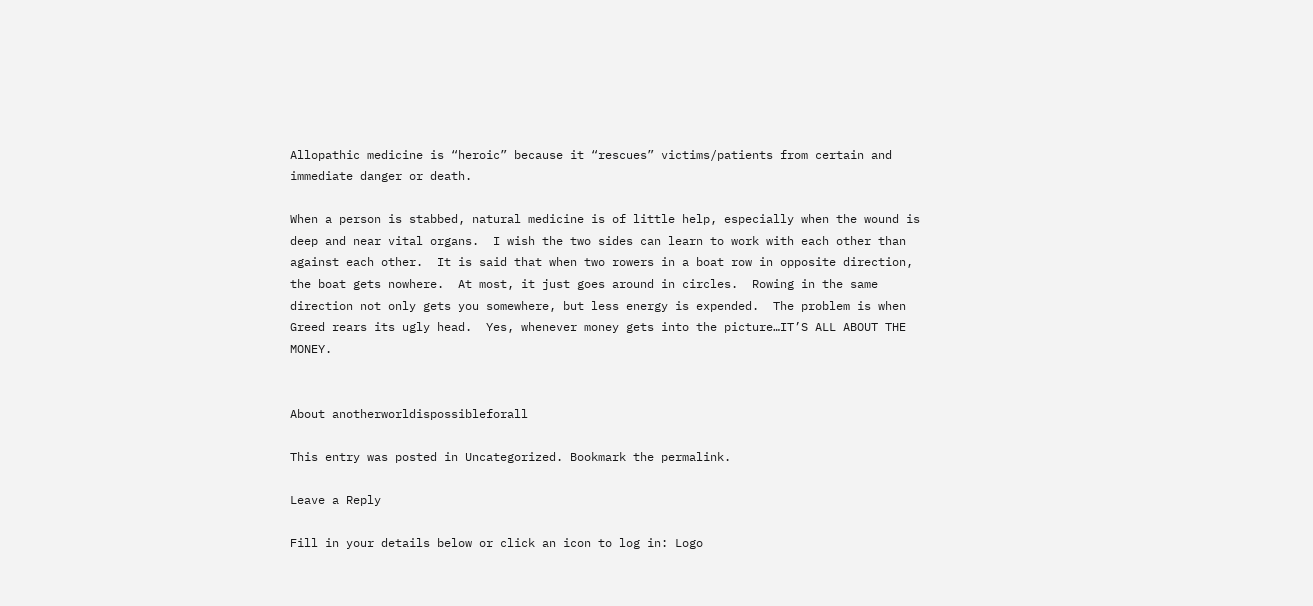Allopathic medicine is “heroic” because it “rescues” victims/patients from certain and immediate danger or death.

When a person is stabbed, natural medicine is of little help, especially when the wound is deep and near vital organs.  I wish the two sides can learn to work with each other than against each other.  It is said that when two rowers in a boat row in opposite direction, the boat gets nowhere.  At most, it just goes around in circles.  Rowing in the same direction not only gets you somewhere, but less energy is expended.  The problem is when Greed rears its ugly head.  Yes, whenever money gets into the picture…IT’S ALL ABOUT THE MONEY.


About anotherworldispossibleforall

This entry was posted in Uncategorized. Bookmark the permalink.

Leave a Reply

Fill in your details below or click an icon to log in: Logo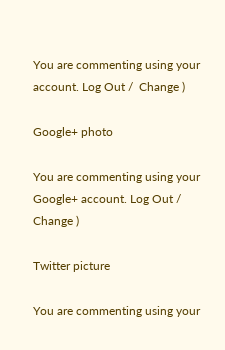You are commenting using your account. Log Out /  Change )

Google+ photo

You are commenting using your Google+ account. Log Out /  Change )

Twitter picture

You are commenting using your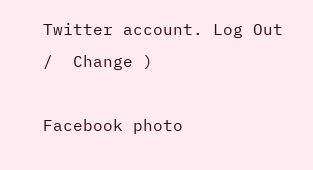Twitter account. Log Out /  Change )

Facebook photo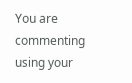You are commenting using your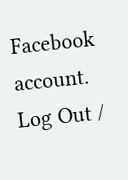Facebook account. Log Out /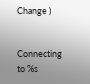Change )


Connecting to %s